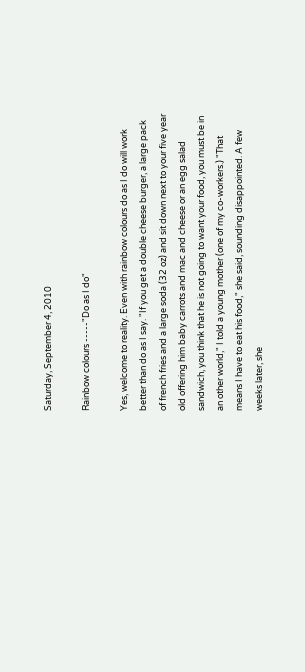Saturday, September 4, 2010

Rainbow colours -----"Do as I do"

Yes, welcome to reality. Even with rainbow colours do as I do will work better than do as I say. "If you get a double cheese burger, a large pack of french fries and a large soda (32 oz) and sit down next to your five year old offering him baby carrots and mac and cheese or an egg salad sandwich, you think that he is not going to want your food, you must be in an other world," I told a young mother (one of my co-workers.) "That means I have to eat his food," she said, sounding disappointed. A few weeks later, she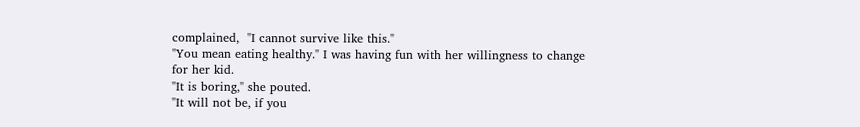complained,  "I cannot survive like this."
"You mean eating healthy." I was having fun with her willingness to change for her kid.
"It is boring," she pouted.
"It will not be, if you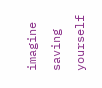imagine saving yourself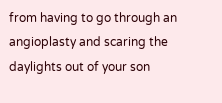from having to go through an angioplasty and scaring the daylights out of your son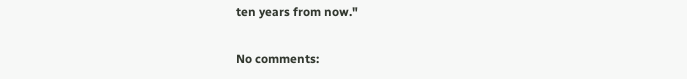ten years from now."

No comments: